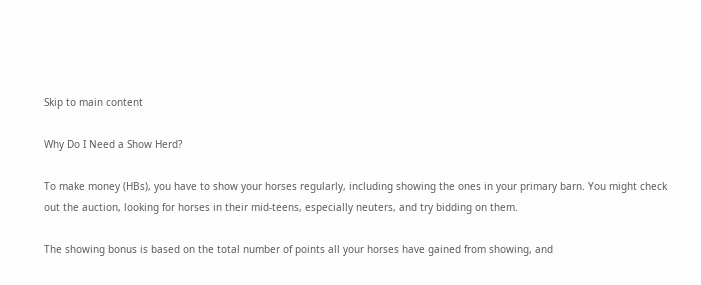Skip to main content

Why Do I Need a Show Herd?

To make money (HBs), you have to show your horses regularly, including showing the ones in your primary barn. You might check out the auction, looking for horses in their mid-teens, especially neuters, and try bidding on them.

The showing bonus is based on the total number of points all your horses have gained from showing, and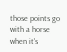those points go with a horse when it's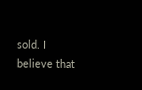sold. I believe that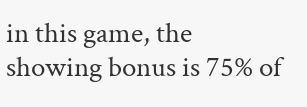in this game, the showing bonus is 75% of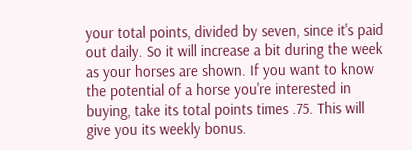your total points, divided by seven, since it's paid out daily. So it will increase a bit during the week as your horses are shown. If you want to know the potential of a horse you're interested in buying, take its total points times .75. This will give you its weekly bonus.